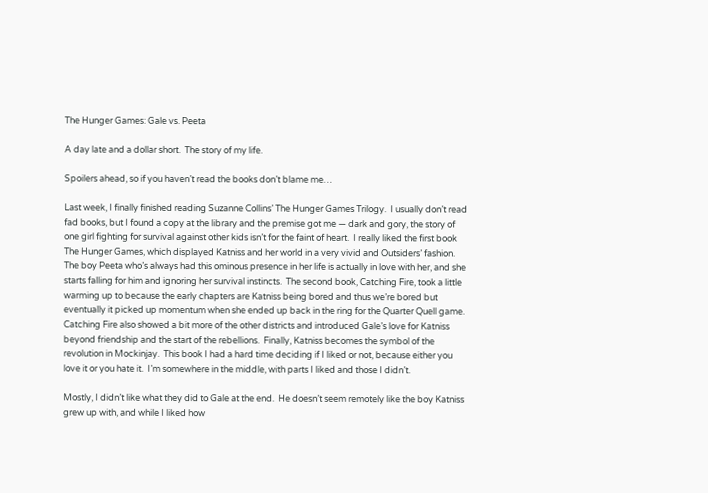The Hunger Games: Gale vs. Peeta

A day late and a dollar short.  The story of my life.

Spoilers ahead, so if you haven’t read the books don’t blame me…

Last week, I finally finished reading Suzanne Collins’ The Hunger Games Trilogy.  I usually don’t read fad books, but I found a copy at the library and the premise got me — dark and gory, the story of one girl fighting for survival against other kids isn’t for the faint of heart.  I really liked the first book The Hunger Games, which displayed Katniss and her world in a very vivid and Outsiders’ fashion.  The boy Peeta who’s always had this ominous presence in her life is actually in love with her, and she starts falling for him and ignoring her survival instincts.  The second book, Catching Fire, took a little warming up to because the early chapters are Katniss being bored and thus we’re bored but eventually it picked up momentum when she ended up back in the ring for the Quarter Quell game.  Catching Fire also showed a bit more of the other districts and introduced Gale’s love for Katniss beyond friendship and the start of the rebellions.  Finally, Katniss becomes the symbol of the revolution in Mockinjay.  This book I had a hard time deciding if I liked or not, because either you love it or you hate it.  I’m somewhere in the middle, with parts I liked and those I didn’t.

Mostly, I didn’t like what they did to Gale at the end.  He doesn’t seem remotely like the boy Katniss grew up with, and while I liked how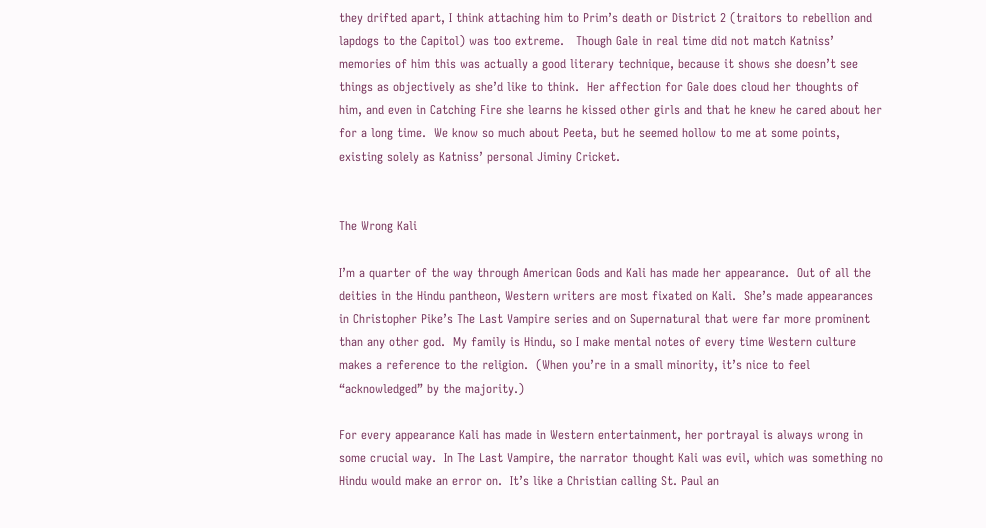they drifted apart, I think attaching him to Prim’s death or District 2 (traitors to rebellion and lapdogs to the Capitol) was too extreme.   Though Gale in real time did not match Katniss’ memories of him this was actually a good literary technique, because it shows she doesn’t see things as objectively as she’d like to think.  Her affection for Gale does cloud her thoughts of him, and even in Catching Fire she learns he kissed other girls and that he knew he cared about her for a long time.  We know so much about Peeta, but he seemed hollow to me at some points, existing solely as Katniss’ personal Jiminy Cricket.


The Wrong Kali

I’m a quarter of the way through American Gods and Kali has made her appearance.  Out of all the deities in the Hindu pantheon, Western writers are most fixated on Kali.  She’s made appearances in Christopher Pike’s The Last Vampire series and on Supernatural that were far more prominent than any other god.  My family is Hindu, so I make mental notes of every time Western culture makes a reference to the religion.  (When you’re in a small minority, it’s nice to feel “acknowledged” by the majority.)

For every appearance Kali has made in Western entertainment, her portrayal is always wrong in some crucial way.  In The Last Vampire, the narrator thought Kali was evil, which was something no  Hindu would make an error on.  It’s like a Christian calling St. Paul an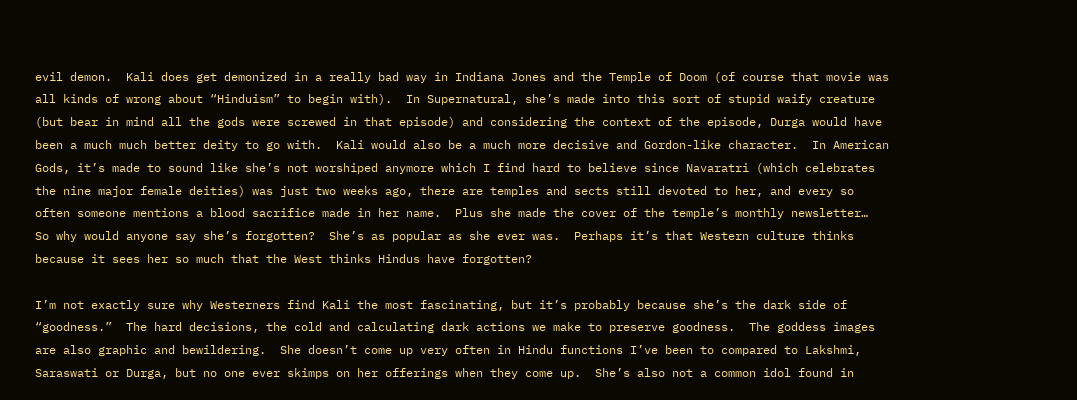evil demon.  Kali does get demonized in a really bad way in Indiana Jones and the Temple of Doom (of course that movie was all kinds of wrong about “Hinduism” to begin with).  In Supernatural, she’s made into this sort of stupid waify creature (but bear in mind all the gods were screwed in that episode) and considering the context of the episode, Durga would have been a much much better deity to go with.  Kali would also be a much more decisive and Gordon-like character.  In American Gods, it’s made to sound like she’s not worshiped anymore which I find hard to believe since Navaratri (which celebrates the nine major female deities) was just two weeks ago, there are temples and sects still devoted to her, and every so often someone mentions a blood sacrifice made in her name.  Plus she made the cover of the temple’s monthly newsletter…  So why would anyone say she’s forgotten?  She’s as popular as she ever was.  Perhaps it’s that Western culture thinks because it sees her so much that the West thinks Hindus have forgotten?

I’m not exactly sure why Westerners find Kali the most fascinating, but it’s probably because she’s the dark side of “goodness.”  The hard decisions, the cold and calculating dark actions we make to preserve goodness.  The goddess images are also graphic and bewildering.  She doesn’t come up very often in Hindu functions I’ve been to compared to Lakshmi, Saraswati or Durga, but no one ever skimps on her offerings when they come up.  She’s also not a common idol found in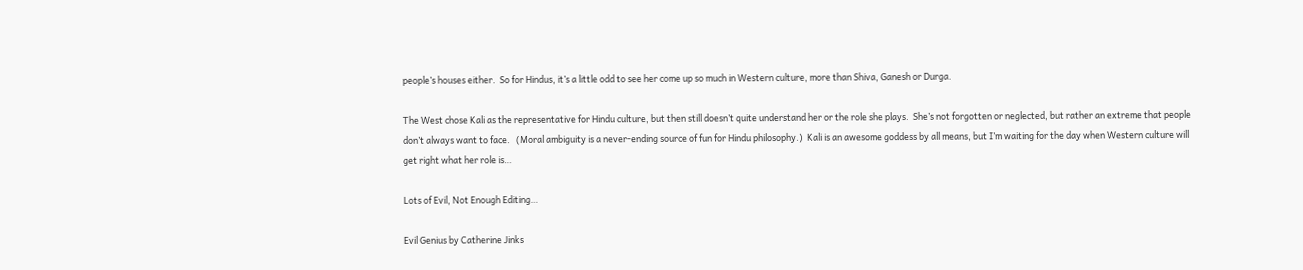people’s houses either.  So for Hindus, it’s a little odd to see her come up so much in Western culture, more than Shiva, Ganesh or Durga.

The West chose Kali as the representative for Hindu culture, but then still doesn’t quite understand her or the role she plays.  She’s not forgotten or neglected, but rather an extreme that people don’t always want to face.   (Moral ambiguity is a never-ending source of fun for Hindu philosophy.)  Kali is an awesome goddess by all means, but I’m waiting for the day when Western culture will get right what her role is…

Lots of Evil, Not Enough Editing…

Evil Genius by Catherine Jinks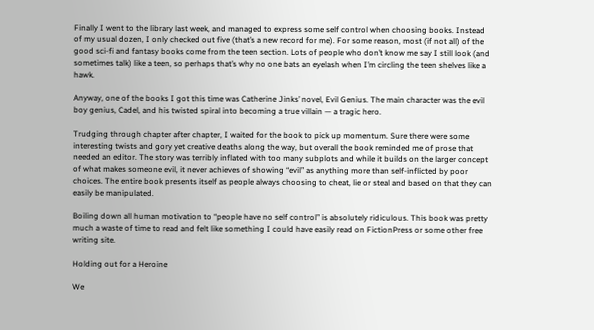Finally I went to the library last week, and managed to express some self control when choosing books. Instead of my usual dozen, I only checked out five (that’s a new record for me). For some reason, most (if not all) of the good sci-fi and fantasy books come from the teen section. Lots of people who don’t know me say I still look (and sometimes talk) like a teen, so perhaps that’s why no one bats an eyelash when I’m circling the teen shelves like a hawk.

Anyway, one of the books I got this time was Catherine Jinks’ novel, Evil Genius. The main character was the evil boy genius, Cadel, and his twisted spiral into becoming a true villain — a tragic hero.

Trudging through chapter after chapter, I waited for the book to pick up momentum. Sure there were some interesting twists and gory yet creative deaths along the way, but overall the book reminded me of prose that needed an editor. The story was terribly inflated with too many subplots and while it builds on the larger concept of what makes someone evil, it never achieves of showing “evil” as anything more than self-inflicted by poor choices. The entire book presents itself as people always choosing to cheat, lie or steal and based on that they can easily be manipulated.

Boiling down all human motivation to “people have no self control” is absolutely ridiculous. This book was pretty much a waste of time to read and felt like something I could have easily read on FictionPress or some other free writing site.

Holding out for a Heroine

We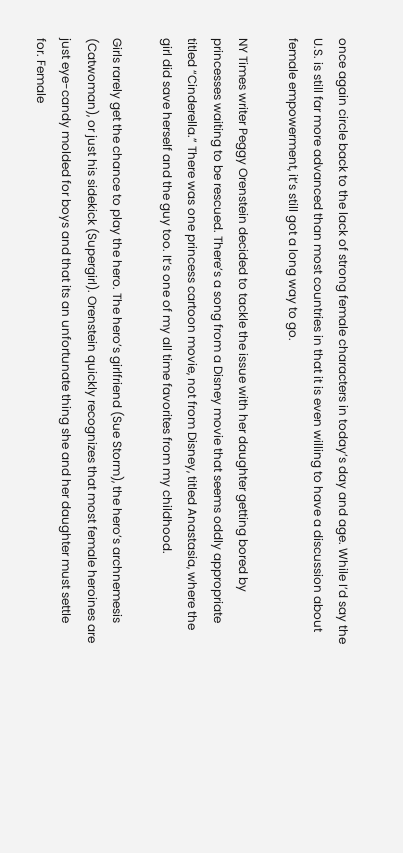once again circle back to the lack of strong female characters in today’s day and age. While I’d say the U.S. is still far more advanced than most countries in that it is even willing to have a discussion about female empowerment, it’s still got a long way to go.

NY Times writer Peggy Orenstein decided to tackle the issue with her daughter getting bored by princesses waiting to be rescued. There’s a song from a Disney movie that seems oddly appropriate titled “Cinderella.” There was one princess cartoon movie, not from Disney, titled Anastasia, where the girl did save herself and the guy too. It’s one of my all time favorites from my childhood.

Girls rarely get the chance to play the hero. The hero’s girlfriend (Sue Storm), the hero’s archnemesis (Catwoman), or just his sidekick (Supergirl). Orenstein quickly recognizes that most female heroines are just eye-candy molded for boys and that its an unfortunate thing she and her daughter must settle for. Female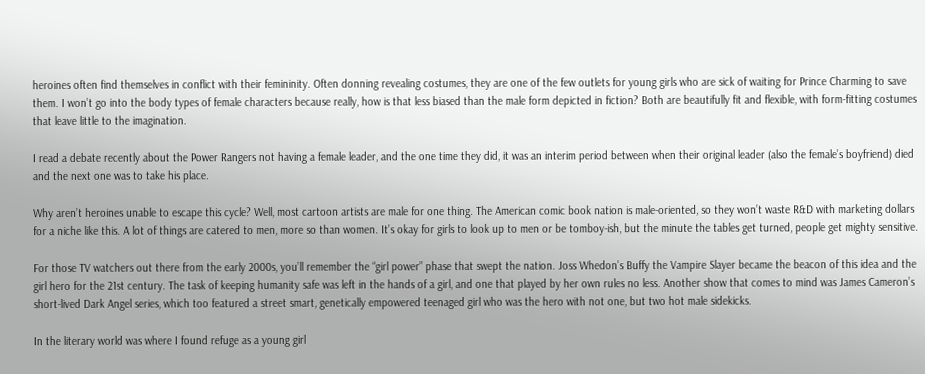heroines often find themselves in conflict with their femininity. Often donning revealing costumes, they are one of the few outlets for young girls who are sick of waiting for Prince Charming to save them. I won’t go into the body types of female characters because really, how is that less biased than the male form depicted in fiction? Both are beautifully fit and flexible, with form-fitting costumes that leave little to the imagination.

I read a debate recently about the Power Rangers not having a female leader, and the one time they did, it was an interim period between when their original leader (also the female’s boyfriend) died and the next one was to take his place.

Why aren’t heroines unable to escape this cycle? Well, most cartoon artists are male for one thing. The American comic book nation is male-oriented, so they won’t waste R&D with marketing dollars for a niche like this. A lot of things are catered to men, more so than women. It’s okay for girls to look up to men or be tomboy-ish, but the minute the tables get turned, people get mighty sensitive.

For those TV watchers out there from the early 2000s, you’ll remember the “girl power” phase that swept the nation. Joss Whedon’s Buffy the Vampire Slayer became the beacon of this idea and the girl hero for the 21st century. The task of keeping humanity safe was left in the hands of a girl, and one that played by her own rules no less. Another show that comes to mind was James Cameron’s short-lived Dark Angel series, which too featured a street smart, genetically empowered teenaged girl who was the hero with not one, but two hot male sidekicks.

In the literary world was where I found refuge as a young girl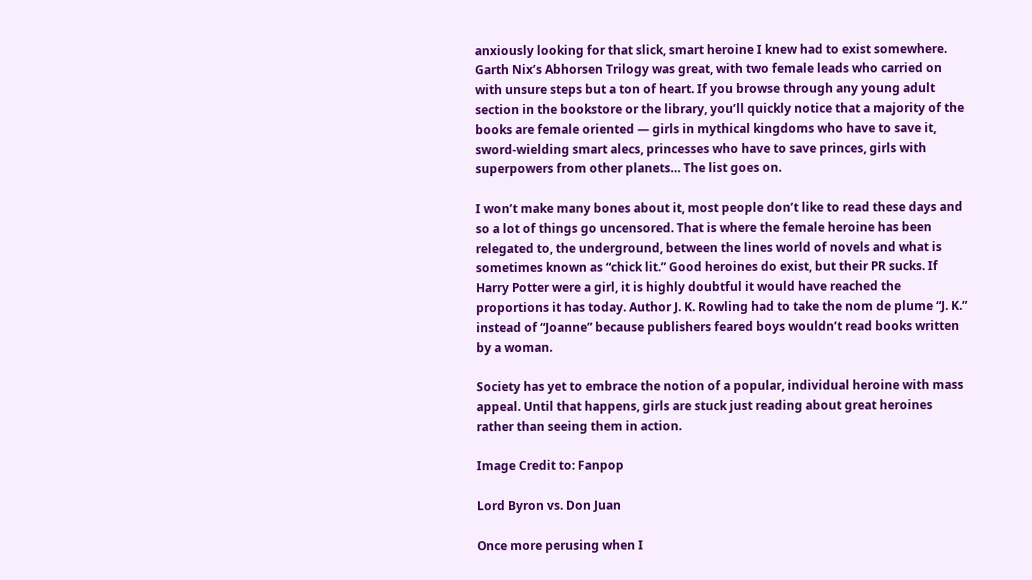anxiously looking for that slick, smart heroine I knew had to exist somewhere. Garth Nix’s Abhorsen Trilogy was great, with two female leads who carried on with unsure steps but a ton of heart. If you browse through any young adult section in the bookstore or the library, you’ll quickly notice that a majority of the books are female oriented — girls in mythical kingdoms who have to save it, sword-wielding smart alecs, princesses who have to save princes, girls with superpowers from other planets… The list goes on.

I won’t make many bones about it, most people don’t like to read these days and so a lot of things go uncensored. That is where the female heroine has been relegated to, the underground, between the lines world of novels and what is sometimes known as “chick lit.” Good heroines do exist, but their PR sucks. If Harry Potter were a girl, it is highly doubtful it would have reached the proportions it has today. Author J. K. Rowling had to take the nom de plume “J. K.” instead of “Joanne” because publishers feared boys wouldn’t read books written by a woman.

Society has yet to embrace the notion of a popular, individual heroine with mass appeal. Until that happens, girls are stuck just reading about great heroines rather than seeing them in action.

Image Credit to: Fanpop

Lord Byron vs. Don Juan

Once more perusing when I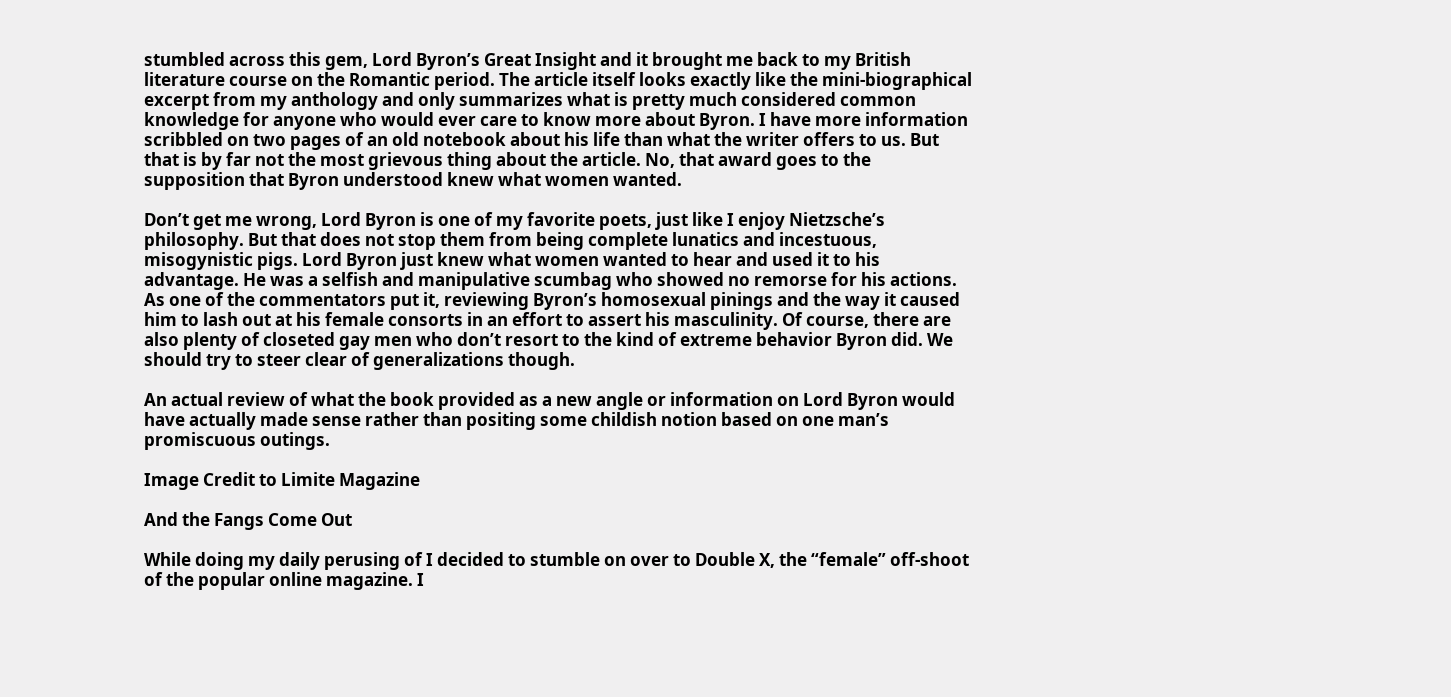stumbled across this gem, Lord Byron’s Great Insight and it brought me back to my British literature course on the Romantic period. The article itself looks exactly like the mini-biographical excerpt from my anthology and only summarizes what is pretty much considered common knowledge for anyone who would ever care to know more about Byron. I have more information scribbled on two pages of an old notebook about his life than what the writer offers to us. But that is by far not the most grievous thing about the article. No, that award goes to the supposition that Byron understood knew what women wanted.

Don’t get me wrong, Lord Byron is one of my favorite poets, just like I enjoy Nietzsche’s philosophy. But that does not stop them from being complete lunatics and incestuous, misogynistic pigs. Lord Byron just knew what women wanted to hear and used it to his advantage. He was a selfish and manipulative scumbag who showed no remorse for his actions. As one of the commentators put it, reviewing Byron’s homosexual pinings and the way it caused him to lash out at his female consorts in an effort to assert his masculinity. Of course, there are also plenty of closeted gay men who don’t resort to the kind of extreme behavior Byron did. We should try to steer clear of generalizations though.

An actual review of what the book provided as a new angle or information on Lord Byron would have actually made sense rather than positing some childish notion based on one man’s promiscuous outings.

Image Credit to Limite Magazine

And the Fangs Come Out

While doing my daily perusing of I decided to stumble on over to Double X, the “female” off-shoot of the popular online magazine. I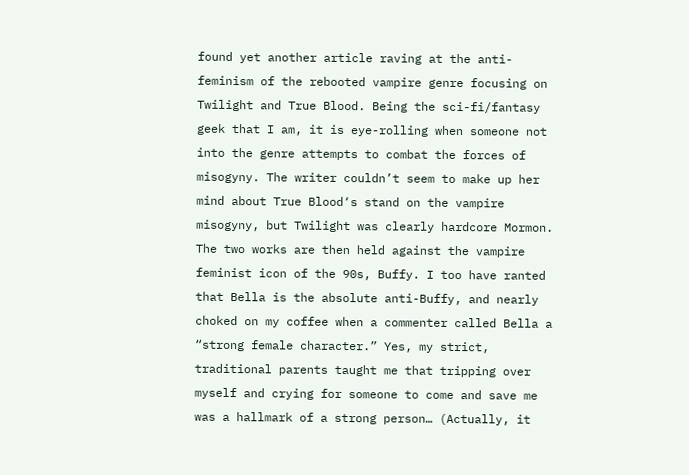found yet another article raving at the anti-feminism of the rebooted vampire genre focusing on Twilight and True Blood. Being the sci-fi/fantasy geek that I am, it is eye-rolling when someone not into the genre attempts to combat the forces of misogyny. The writer couldn’t seem to make up her mind about True Blood‘s stand on the vampire misogyny, but Twilight was clearly hardcore Mormon. The two works are then held against the vampire feminist icon of the 90s, Buffy. I too have ranted that Bella is the absolute anti-Buffy, and nearly choked on my coffee when a commenter called Bella a “strong female character.” Yes, my strict, traditional parents taught me that tripping over myself and crying for someone to come and save me was a hallmark of a strong person… (Actually, it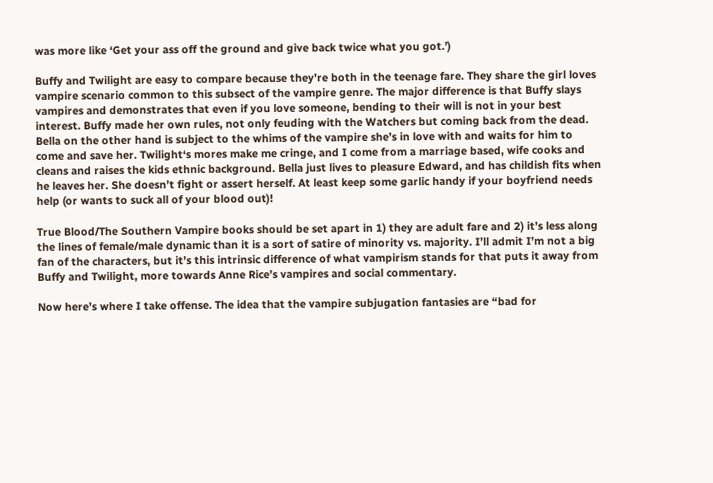was more like ‘Get your ass off the ground and give back twice what you got.’)

Buffy and Twilight are easy to compare because they’re both in the teenage fare. They share the girl loves vampire scenario common to this subsect of the vampire genre. The major difference is that Buffy slays vampires and demonstrates that even if you love someone, bending to their will is not in your best interest. Buffy made her own rules, not only feuding with the Watchers but coming back from the dead. Bella on the other hand is subject to the whims of the vampire she’s in love with and waits for him to come and save her. Twilight‘s mores make me cringe, and I come from a marriage based, wife cooks and cleans and raises the kids ethnic background. Bella just lives to pleasure Edward, and has childish fits when he leaves her. She doesn’t fight or assert herself. At least keep some garlic handy if your boyfriend needs help (or wants to suck all of your blood out)!

True Blood/The Southern Vampire books should be set apart in 1) they are adult fare and 2) it’s less along the lines of female/male dynamic than it is a sort of satire of minority vs. majority. I’ll admit I’m not a big fan of the characters, but it’s this intrinsic difference of what vampirism stands for that puts it away from Buffy and Twilight, more towards Anne Rice’s vampires and social commentary.

Now here’s where I take offense. The idea that the vampire subjugation fantasies are “bad for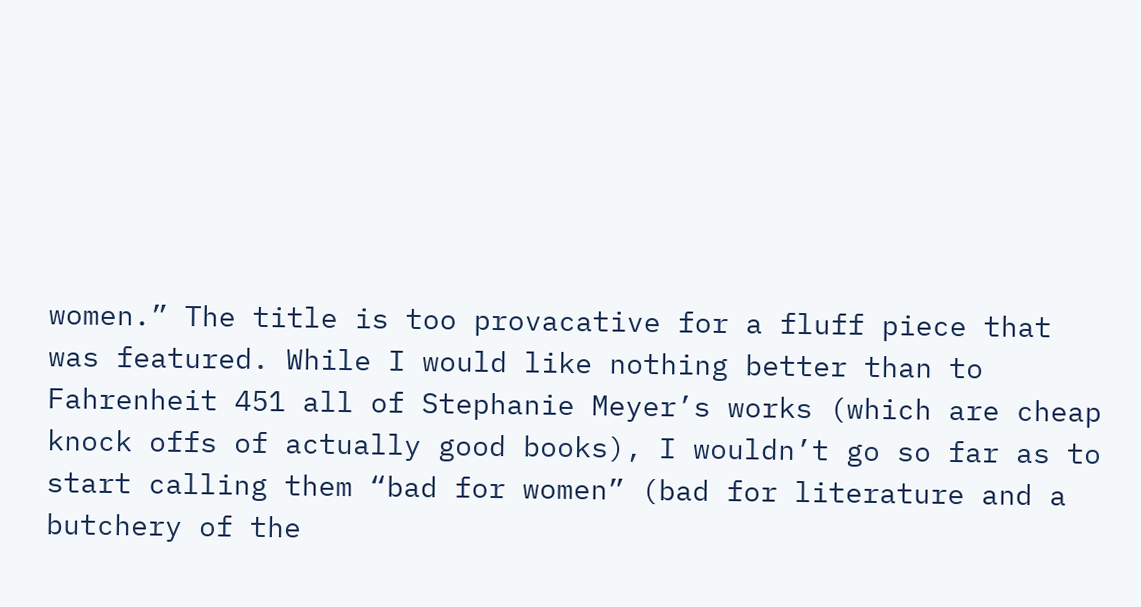women.” The title is too provacative for a fluff piece that was featured. While I would like nothing better than to Fahrenheit 451 all of Stephanie Meyer’s works (which are cheap knock offs of actually good books), I wouldn’t go so far as to start calling them “bad for women” (bad for literature and a butchery of the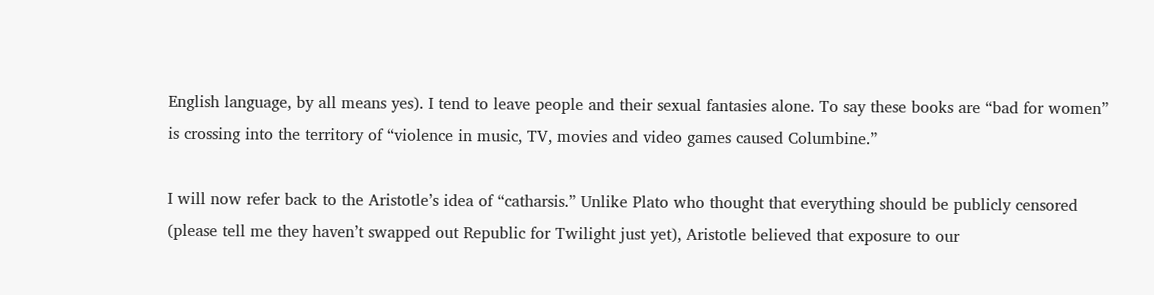English language, by all means yes). I tend to leave people and their sexual fantasies alone. To say these books are “bad for women” is crossing into the territory of “violence in music, TV, movies and video games caused Columbine.”

I will now refer back to the Aristotle’s idea of “catharsis.” Unlike Plato who thought that everything should be publicly censored (please tell me they haven’t swapped out Republic for Twilight just yet), Aristotle believed that exposure to our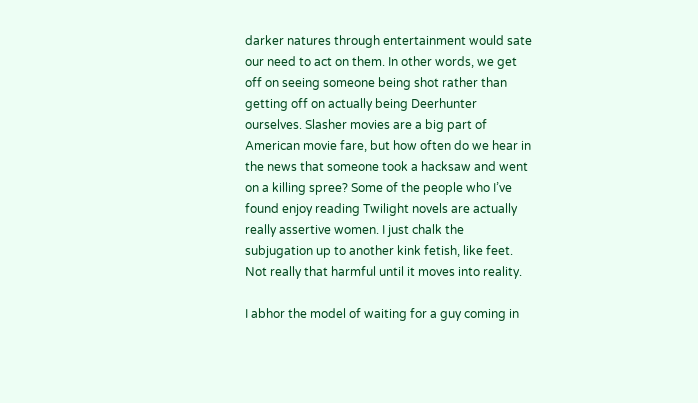darker natures through entertainment would sate our need to act on them. In other words, we get off on seeing someone being shot rather than getting off on actually being Deerhunter ourselves. Slasher movies are a big part of American movie fare, but how often do we hear in the news that someone took a hacksaw and went on a killing spree? Some of the people who I’ve found enjoy reading Twilight novels are actually really assertive women. I just chalk the subjugation up to another kink fetish, like feet. Not really that harmful until it moves into reality.

I abhor the model of waiting for a guy coming in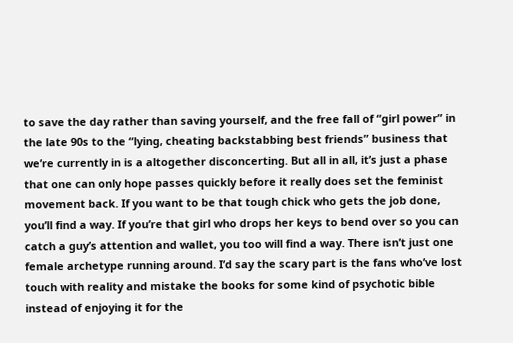to save the day rather than saving yourself, and the free fall of “girl power” in the late 90s to the “lying, cheating backstabbing best friends” business that we’re currently in is a altogether disconcerting. But all in all, it’s just a phase that one can only hope passes quickly before it really does set the feminist movement back. If you want to be that tough chick who gets the job done, you’ll find a way. If you’re that girl who drops her keys to bend over so you can catch a guy’s attention and wallet, you too will find a way. There isn’t just one female archetype running around. I’d say the scary part is the fans who’ve lost touch with reality and mistake the books for some kind of psychotic bible instead of enjoying it for the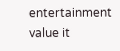entertainment value it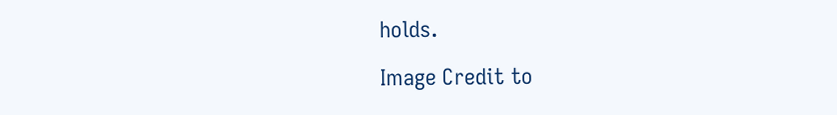holds.

Image Credit to